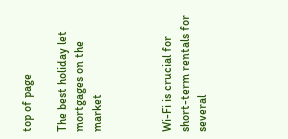top of page

The best holiday let mortgages on the market



Wi-Fi is crucial for short-term rentals for several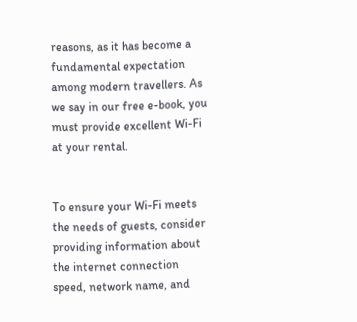reasons, as it has become a fundamental expectation among modern travellers. As we say in our free e-book, you must provide excellent Wi-Fi at your rental.


To ensure your Wi-Fi meets the needs of guests, consider providing information about the internet connection speed, network name, and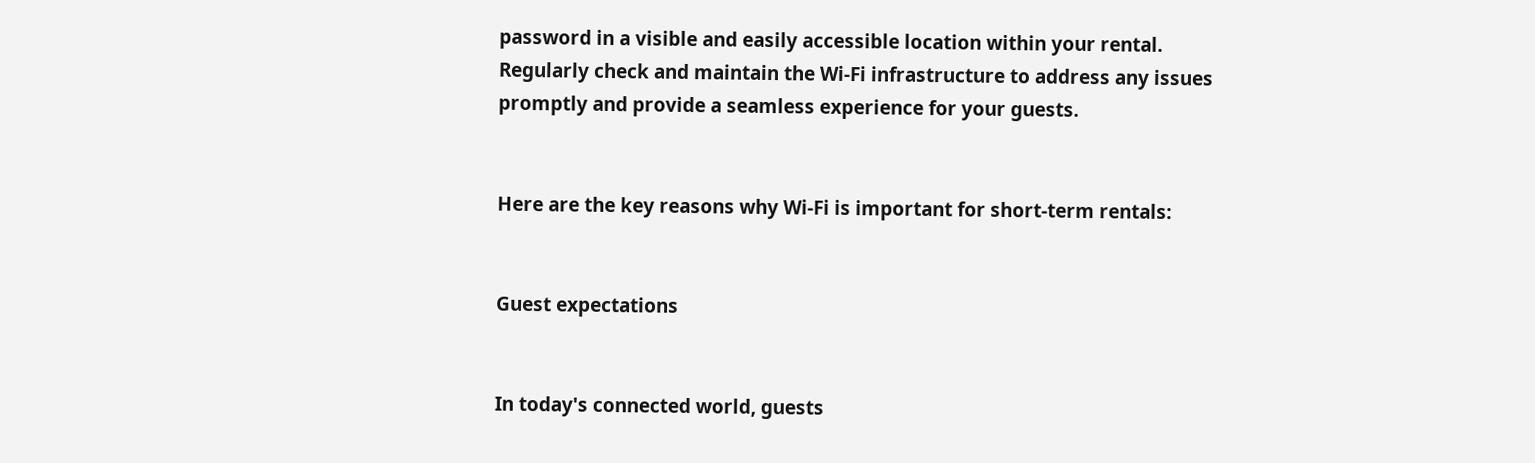password in a visible and easily accessible location within your rental. Regularly check and maintain the Wi-Fi infrastructure to address any issues promptly and provide a seamless experience for your guests.


Here are the key reasons why Wi-Fi is important for short-term rentals:


Guest expectations


In today's connected world, guests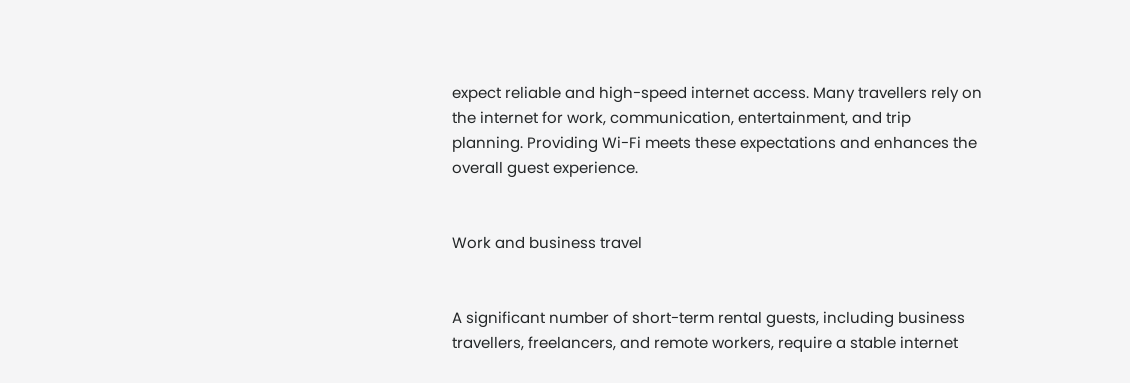expect reliable and high-speed internet access. Many travellers rely on the internet for work, communication, entertainment, and trip planning. Providing Wi-Fi meets these expectations and enhances the overall guest experience.


Work and business travel


A significant number of short-term rental guests, including business travellers, freelancers, and remote workers, require a stable internet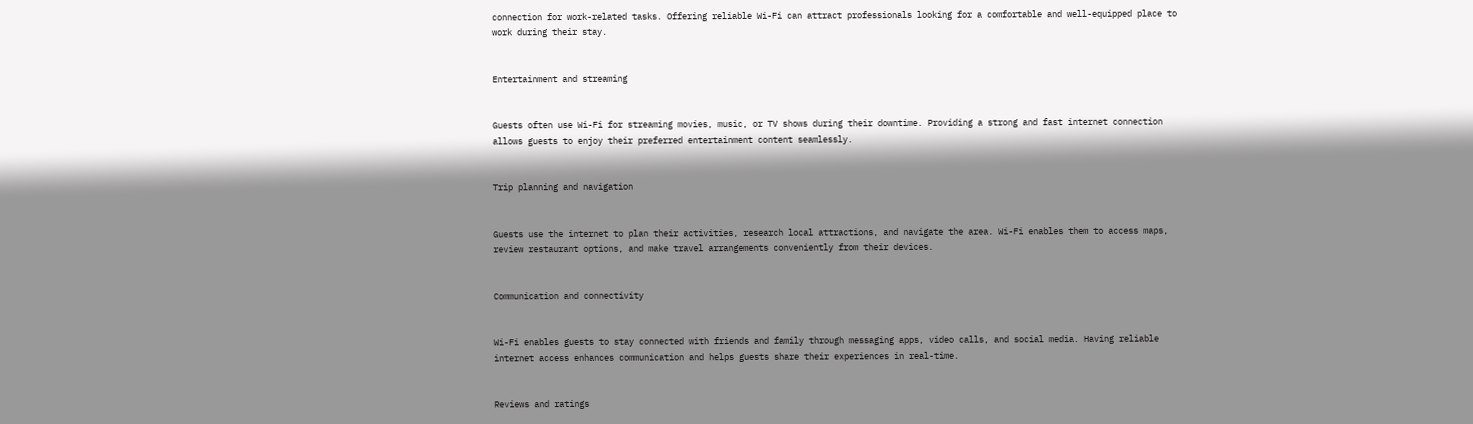connection for work-related tasks. Offering reliable Wi-Fi can attract professionals looking for a comfortable and well-equipped place to work during their stay.


Entertainment and streaming


Guests often use Wi-Fi for streaming movies, music, or TV shows during their downtime. Providing a strong and fast internet connection allows guests to enjoy their preferred entertainment content seamlessly.


Trip planning and navigation


Guests use the internet to plan their activities, research local attractions, and navigate the area. Wi-Fi enables them to access maps, review restaurant options, and make travel arrangements conveniently from their devices.


Communication and connectivity


Wi-Fi enables guests to stay connected with friends and family through messaging apps, video calls, and social media. Having reliable internet access enhances communication and helps guests share their experiences in real-time.


Reviews and ratings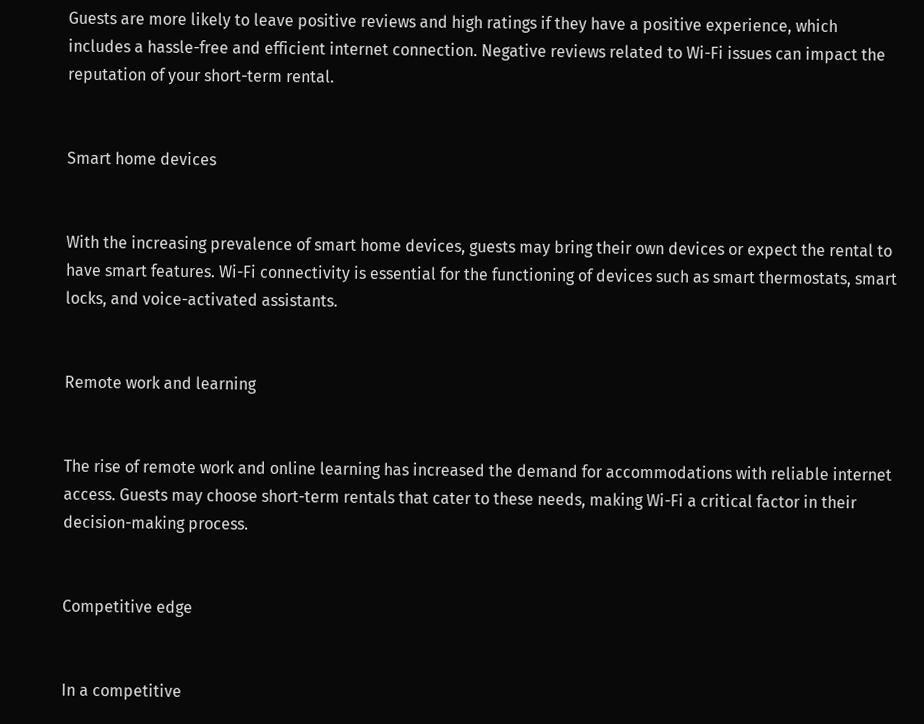Guests are more likely to leave positive reviews and high ratings if they have a positive experience, which includes a hassle-free and efficient internet connection. Negative reviews related to Wi-Fi issues can impact the reputation of your short-term rental.


Smart home devices


With the increasing prevalence of smart home devices, guests may bring their own devices or expect the rental to have smart features. Wi-Fi connectivity is essential for the functioning of devices such as smart thermostats, smart locks, and voice-activated assistants.


Remote work and learning


The rise of remote work and online learning has increased the demand for accommodations with reliable internet access. Guests may choose short-term rentals that cater to these needs, making Wi-Fi a critical factor in their decision-making process.


Competitive edge


In a competitive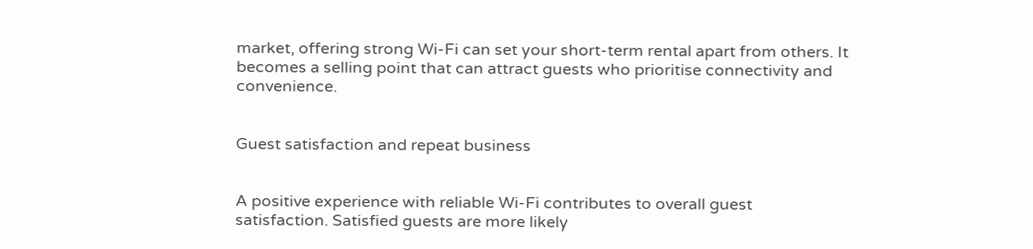market, offering strong Wi-Fi can set your short-term rental apart from others. It becomes a selling point that can attract guests who prioritise connectivity and convenience.


Guest satisfaction and repeat business


A positive experience with reliable Wi-Fi contributes to overall guest satisfaction. Satisfied guests are more likely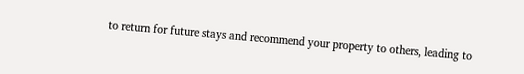to return for future stays and recommend your property to others, leading to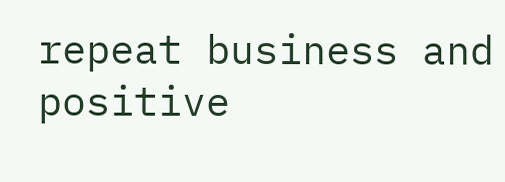repeat business and positive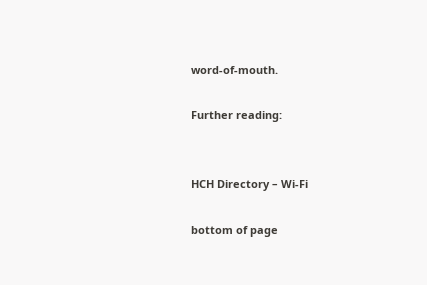word-of-mouth.

Further reading:


HCH Directory – Wi-Fi

bottom of page